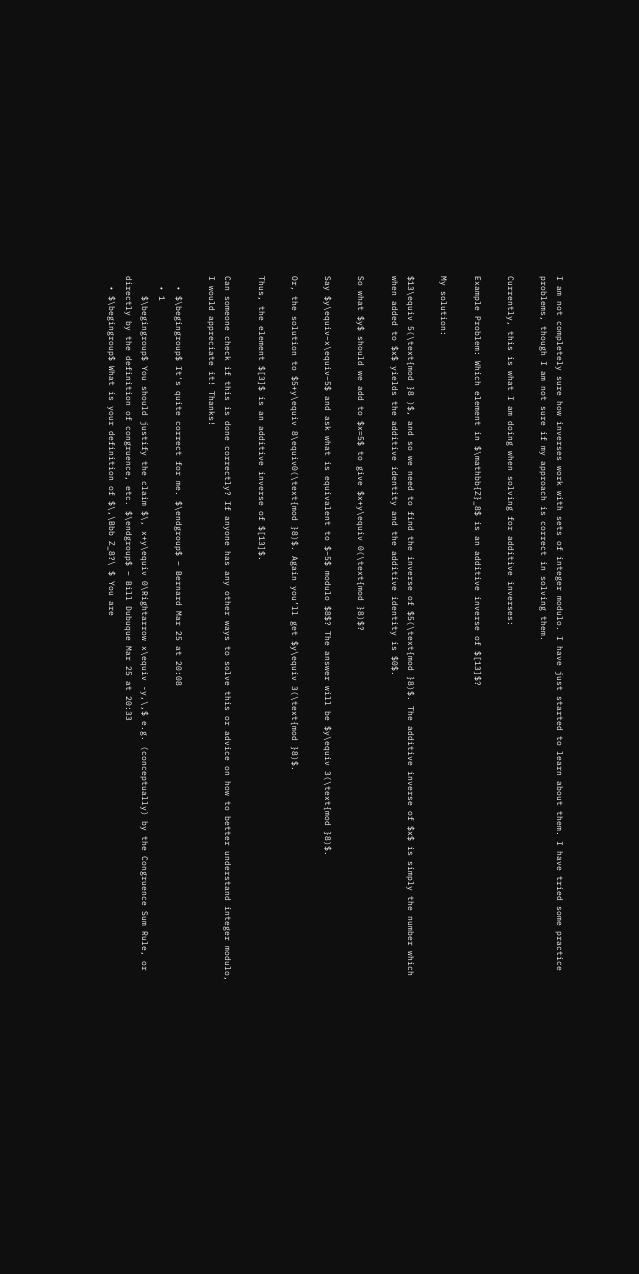I am not completely sure how inverses work with sets of integer modulo. I have just started to learn about them. I have tried some practice problems, though I am not sure if my approach is correct in solving them.

Currently, this is what I am doing when solving for additive inverses:

Example Problem: Which element in $\mathbb{Z}_8$ is an additive inverse of $[13]$?

My solution:

$13\equiv 5(\text{mod }8 )$, and so we need to find the inverse of $5(\text{mod }8)$. The additive inverse of $x$ is simply the number which when added to $x$ yields the additive identity and the additive identity is $0$.

So what $y$ should we add to $x=5$ to give $x+y\equiv 0(\text{mod }8)$?

Say $y\equiv−x\equiv−5$ and ask what is equivalent to $−5$ modulo $8$? The answer will be $y\equiv 3(\text{mod }8)$.

Or, the solution to $5+y\equiv 8\equiv0(\text{mod }8)$. Again you’ll get $y\equiv 3(\text{mod }8)$.

Thus, the element $[3]$ is an additive inverse of $[13]$.

Can someone check if this is done correctly? If anyone has any other ways to solve this or advice on how to better understand integer modulo, I would appreciate it! Thanks!

  • $\begingroup$ It's quite correct for me. $\endgroup$ – Bernard Mar 25 at 20:08
  • 1
    $\begingroup$ You should justify the claim $\, x+y\equiv 0\Rightarrow x\equiv -y,\,$ e.g. (conceptually) by the Congruence Sum Rule, or directly by the definition of congruence, etc. $\endgroup$ – Bill Dubuque Mar 25 at 20:33
  • $\begingroup$ What is your definition of $\,\Bbb Z_8?\ $ You are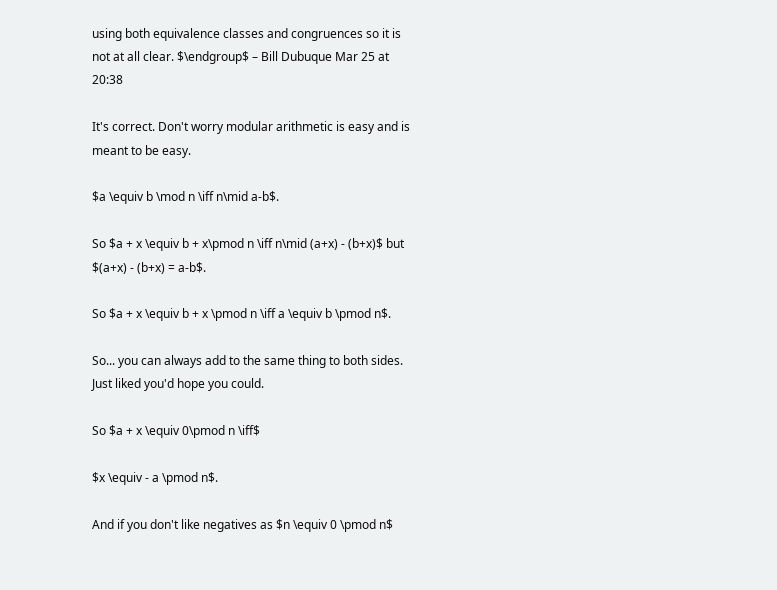using both equivalence classes and congruences so it is not at all clear. $\endgroup$ – Bill Dubuque Mar 25 at 20:38

It's correct. Don't worry modular arithmetic is easy and is meant to be easy.

$a \equiv b \mod n \iff n\mid a-b$.

So $a + x \equiv b + x\pmod n \iff n\mid (a+x) - (b+x)$ but $(a+x) - (b+x) = a-b$.

So $a + x \equiv b + x \pmod n \iff a \equiv b \pmod n$.

So... you can always add to the same thing to both sides. Just liked you'd hope you could.

So $a + x \equiv 0\pmod n \iff$

$x \equiv - a \pmod n$.

And if you don't like negatives as $n \equiv 0 \pmod n$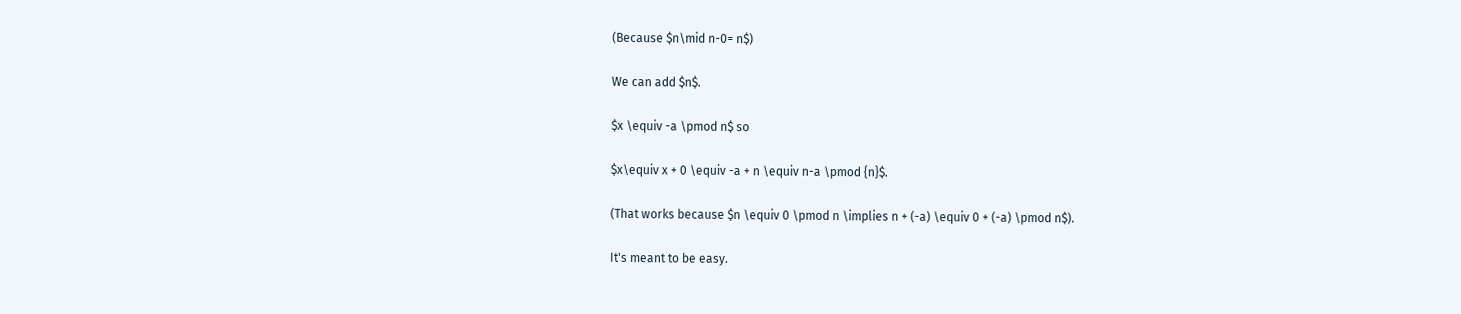(Because $n\mid n-0= n$)

We can add $n$.

$x \equiv -a \pmod n$ so

$x\equiv x + 0 \equiv -a + n \equiv n-a \pmod {n}$.

(That works because $n \equiv 0 \pmod n \implies n + (-a) \equiv 0 + (-a) \pmod n$).

It's meant to be easy.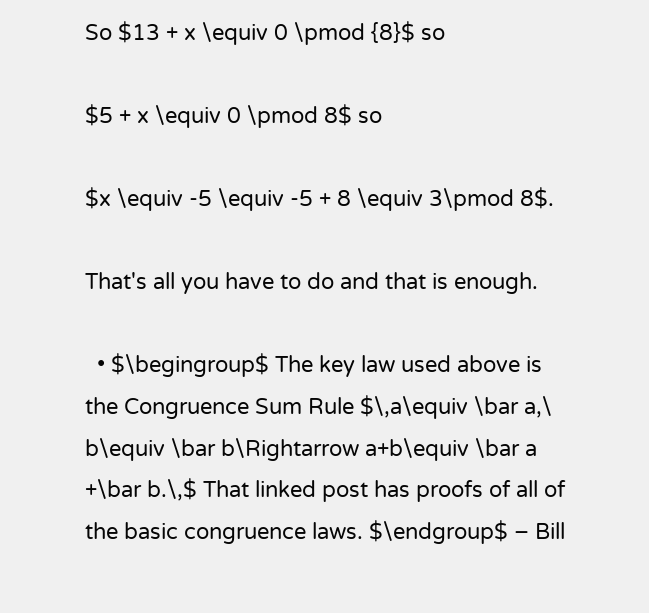So $13 + x \equiv 0 \pmod {8}$ so

$5 + x \equiv 0 \pmod 8$ so

$x \equiv -5 \equiv -5 + 8 \equiv 3\pmod 8$.

That's all you have to do and that is enough.

  • $\begingroup$ The key law used above is the Congruence Sum Rule $\,a\equiv \bar a,\ b\equiv \bar b\Rightarrow a+b\equiv \bar a +\bar b.\,$ That linked post has proofs of all of the basic congruence laws. $\endgroup$ – Bill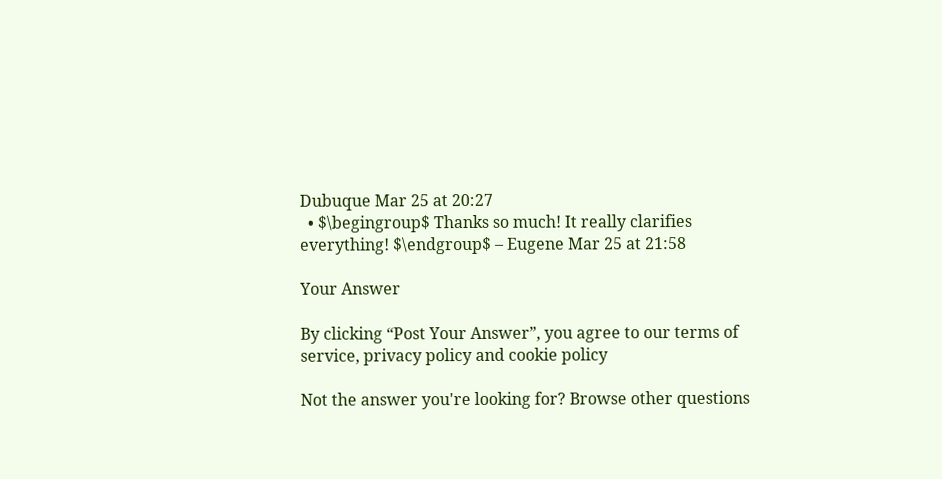Dubuque Mar 25 at 20:27
  • $\begingroup$ Thanks so much! It really clarifies everything! $\endgroup$ – Eugene Mar 25 at 21:58

Your Answer

By clicking “Post Your Answer”, you agree to our terms of service, privacy policy and cookie policy

Not the answer you're looking for? Browse other questions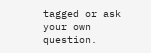tagged or ask your own question.